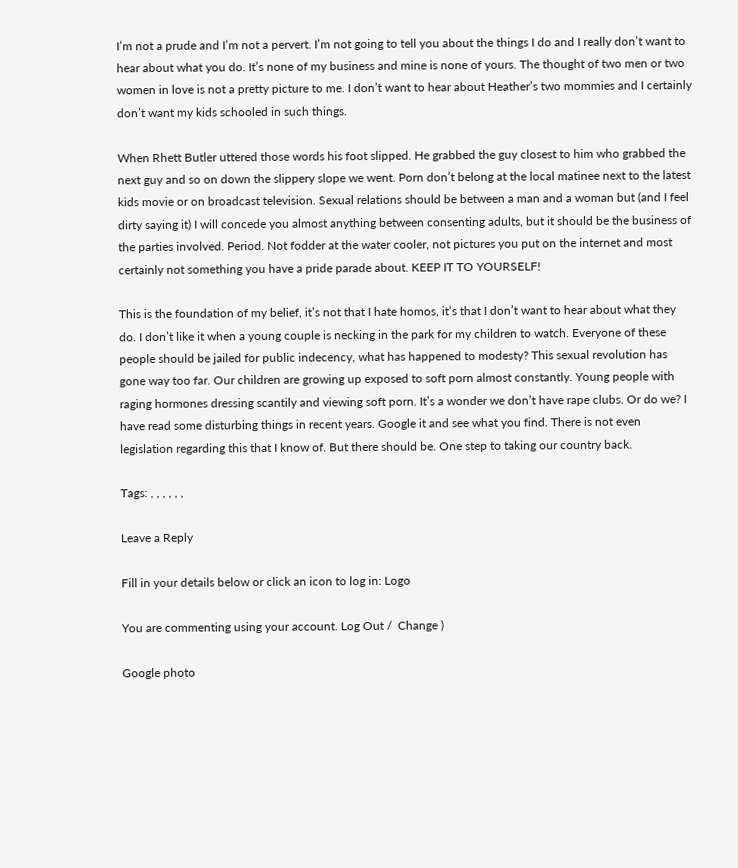I’m not a prude and I’m not a pervert. I’m not going to tell you about the things I do and I really don’t want to hear about what you do. It’s none of my business and mine is none of yours. The thought of two men or two women in love is not a pretty picture to me. I don’t want to hear about Heather’s two mommies and I certainly don’t want my kids schooled in such things.

When Rhett Butler uttered those words his foot slipped. He grabbed the guy closest to him who grabbed the next guy and so on down the slippery slope we went. Porn don’t belong at the local matinee next to the latest kids movie or on broadcast television. Sexual relations should be between a man and a woman but (and I feel dirty saying it) I will concede you almost anything between consenting adults, but it should be the business of the parties involved. Period. Not fodder at the water cooler, not pictures you put on the internet and most certainly not something you have a pride parade about. KEEP IT TO YOURSELF!

This is the foundation of my belief, it’s not that I hate homos, it’s that I don’t want to hear about what they do. I don’t like it when a young couple is necking in the park for my children to watch. Everyone of these people should be jailed for public indecency, what has happened to modesty? This sexual revolution has gone way too far. Our children are growing up exposed to soft porn almost constantly. Young people with raging hormones dressing scantily and viewing soft porn. It’s a wonder we don’t have rape clubs. Or do we? I have read some disturbing things in recent years. Google it and see what you find. There is not even legislation regarding this that I know of. But there should be. One step to taking our country back.

Tags: , , , , , ,

Leave a Reply

Fill in your details below or click an icon to log in: Logo

You are commenting using your account. Log Out /  Change )

Google photo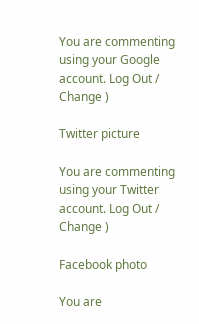You are commenting using your Google account. Log Out /  Change )

Twitter picture

You are commenting using your Twitter account. Log Out /  Change )

Facebook photo

You are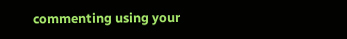commenting using your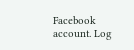Facebook account. Log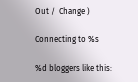Out /  Change )

Connecting to %s

%d bloggers like this: